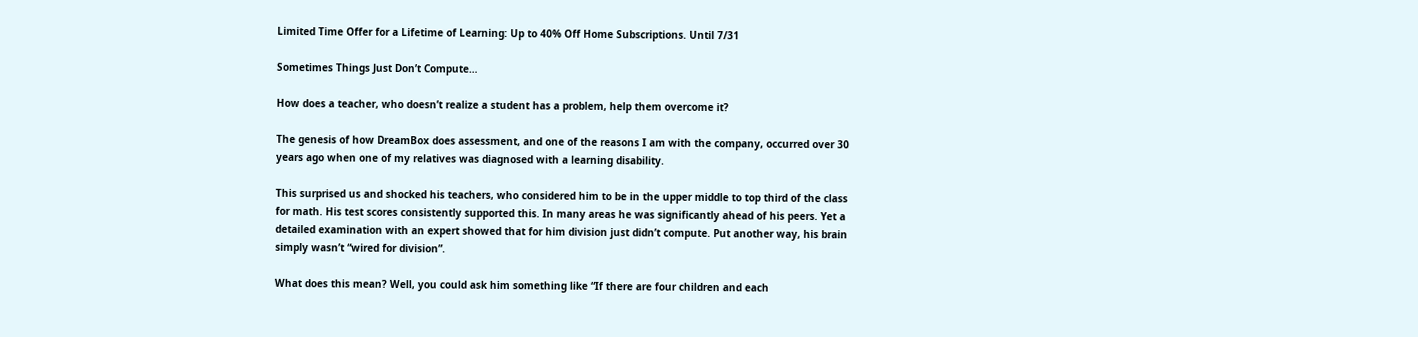Limited Time Offer for a Lifetime of Learning: Up to 40% Off Home Subscriptions. Until 7/31

Sometimes Things Just Don’t Compute…

How does a teacher, who doesn’t realize a student has a problem, help them overcome it?

The genesis of how DreamBox does assessment, and one of the reasons I am with the company, occurred over 30 years ago when one of my relatives was diagnosed with a learning disability.

This surprised us and shocked his teachers, who considered him to be in the upper middle to top third of the class for math. His test scores consistently supported this. In many areas he was significantly ahead of his peers. Yet a detailed examination with an expert showed that for him division just didn’t compute. Put another way, his brain simply wasn’t “wired for division”.

What does this mean? Well, you could ask him something like “If there are four children and each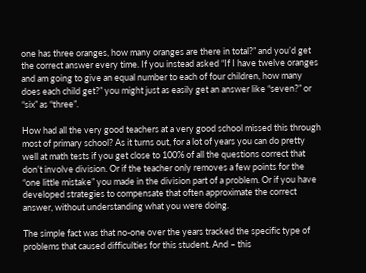one has three oranges, how many oranges are there in total?” and you’d get the correct answer every time. If you instead asked “If I have twelve oranges and am going to give an equal number to each of four children, how many does each child get?” you might just as easily get an answer like “seven?” or “six” as “three”.

How had all the very good teachers at a very good school missed this through most of primary school? As it turns out, for a lot of years you can do pretty well at math tests if you get close to 100% of all the questions correct that don’t involve division. Or if the teacher only removes a few points for the “one little mistake” you made in the division part of a problem. Or if you have developed strategies to compensate that often approximate the correct answer, without understanding what you were doing.

The simple fact was that no-one over the years tracked the specific type of problems that caused difficulties for this student. And – this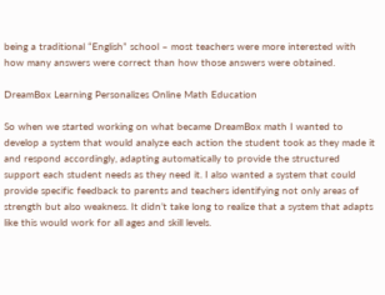being a traditional “English” school – most teachers were more interested with how many answers were correct than how those answers were obtained.

DreamBox Learning Personalizes Online Math Education

So when we started working on what became DreamBox math I wanted to develop a system that would analyze each action the student took as they made it and respond accordingly, adapting automatically to provide the structured support each student needs as they need it. I also wanted a system that could provide specific feedback to parents and teachers identifying not only areas of strength but also weakness. It didn’t take long to realize that a system that adapts like this would work for all ages and skill levels.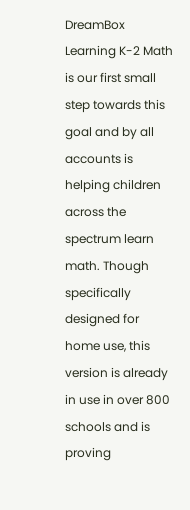DreamBox Learning K-2 Math is our first small step towards this goal and by all accounts is helping children across the spectrum learn math. Though specifically designed for home use, this version is already in use in over 800 schools and is proving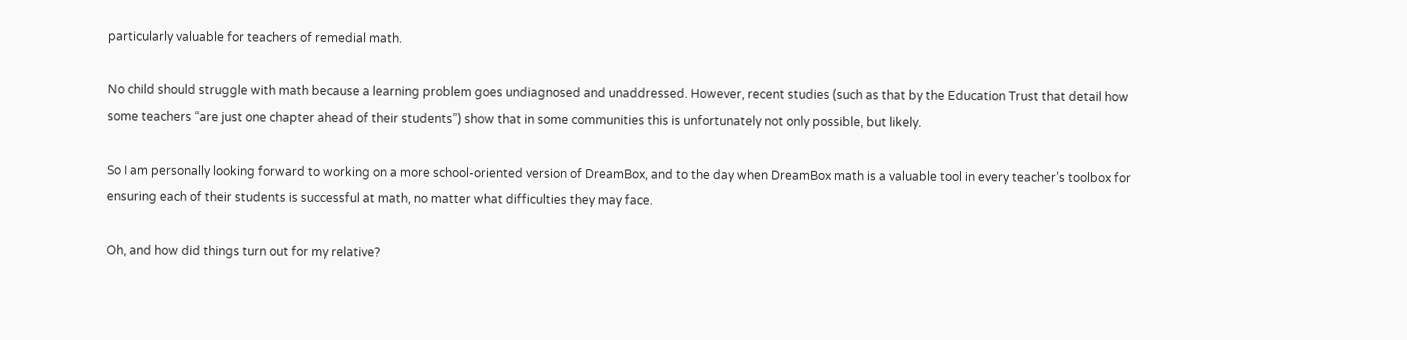particularly valuable for teachers of remedial math.

No child should struggle with math because a learning problem goes undiagnosed and unaddressed. However, recent studies (such as that by the Education Trust that detail how some teachers “are just one chapter ahead of their students”) show that in some communities this is unfortunately not only possible, but likely.

So I am personally looking forward to working on a more school-oriented version of DreamBox, and to the day when DreamBox math is a valuable tool in every teacher’s toolbox for ensuring each of their students is successful at math, no matter what difficulties they may face.

Oh, and how did things turn out for my relative?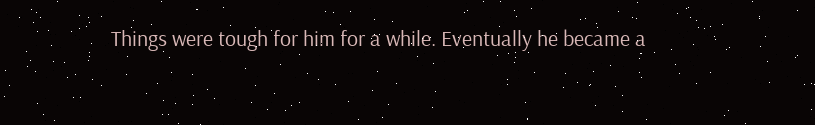Things were tough for him for a while. Eventually he became a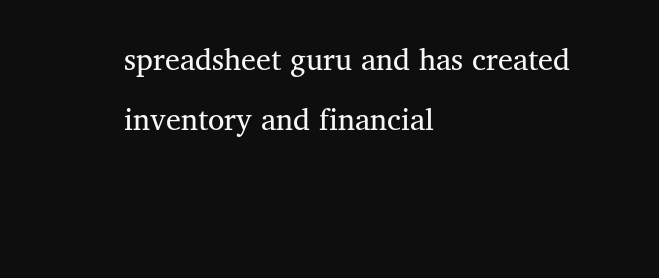spreadsheet guru and has created inventory and financial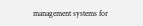management systems for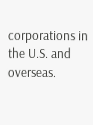corporations in the U.S. and overseas.